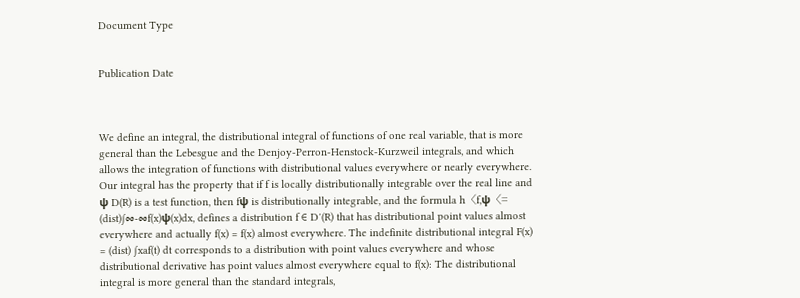Document Type


Publication Date



We define an integral, the distributional integral of functions of one real variable, that is more general than the Lebesgue and the Denjoy-Perron-Henstock-Kurzweil integrals, and which allows the integration of functions with distributional values everywhere or nearly everywhere. Our integral has the property that if f is locally distributionally integrable over the real line and ψ D(R) is a test function, then fψ is distributionally integrable, and the formula h〈f,ψ〈= (dist)∫∞-∞f(x)ψ(x)dx, defines a distribution f ∈ D′(R) that has distributional point values almost everywhere and actually f(x) = f(x) almost everywhere. The indefinite distributional integral F(x) = (dist) ∫xaf(t) dt corresponds to a distribution with point values everywhere and whose distributional derivative has point values almost everywhere equal to f(x): The distributional integral is more general than the standard integrals,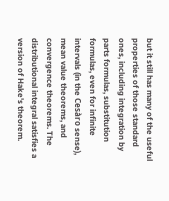but it still has many of the useful properties of those standard ones, including integration by parts formulas, substitution formulas, even for infinite intervals (in the Cesàro sense), mean value theorems, and convergence theorems. The distributional integral satisfies a version of Hake's theorem.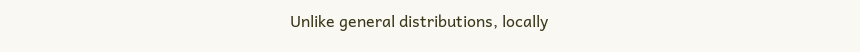Unlike general distributions, locally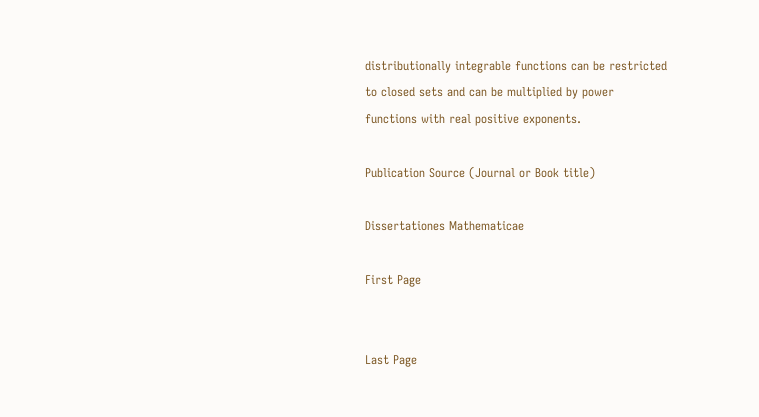distributionally integrable functions can be restricted to closed sets and can be multiplied by power functions with real positive exponents.

Publication Source (Journal or Book title)

Dissertationes Mathematicae

First Page


Last Page